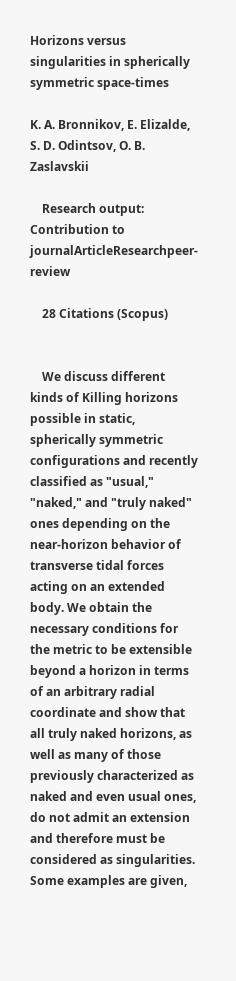Horizons versus singularities in spherically symmetric space-times

K. A. Bronnikov, E. Elizalde, S. D. Odintsov, O. B. Zaslavskii

    Research output: Contribution to journalArticleResearchpeer-review

    28 Citations (Scopus)


    We discuss different kinds of Killing horizons possible in static, spherically symmetric configurations and recently classified as "usual," "naked," and "truly naked" ones depending on the near-horizon behavior of transverse tidal forces acting on an extended body. We obtain the necessary conditions for the metric to be extensible beyond a horizon in terms of an arbitrary radial coordinate and show that all truly naked horizons, as well as many of those previously characterized as naked and even usual ones, do not admit an extension and therefore must be considered as singularities. Some examples are given,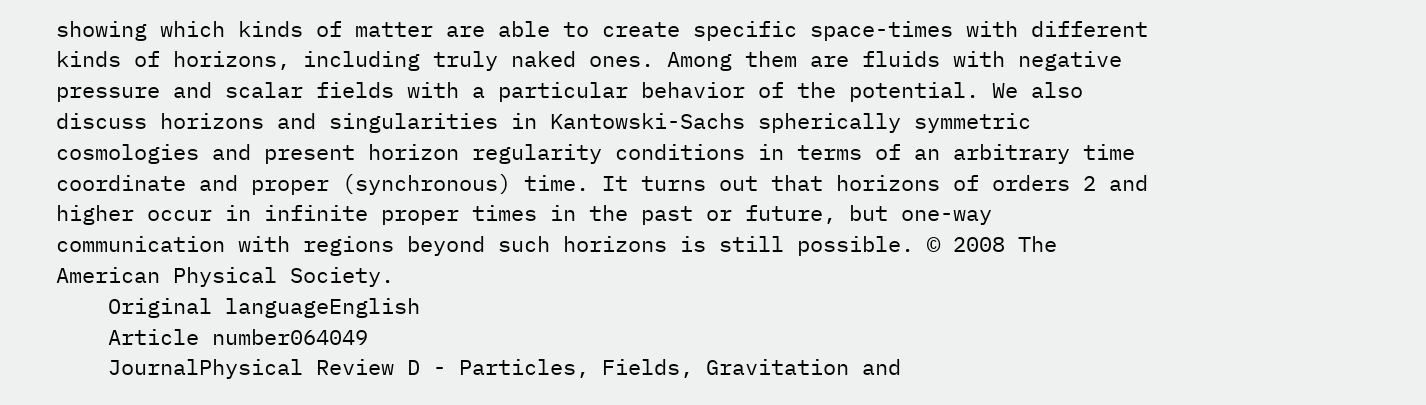showing which kinds of matter are able to create specific space-times with different kinds of horizons, including truly naked ones. Among them are fluids with negative pressure and scalar fields with a particular behavior of the potential. We also discuss horizons and singularities in Kantowski-Sachs spherically symmetric cosmologies and present horizon regularity conditions in terms of an arbitrary time coordinate and proper (synchronous) time. It turns out that horizons of orders 2 and higher occur in infinite proper times in the past or future, but one-way communication with regions beyond such horizons is still possible. © 2008 The American Physical Society.
    Original languageEnglish
    Article number064049
    JournalPhysical Review D - Particles, Fields, Gravitation and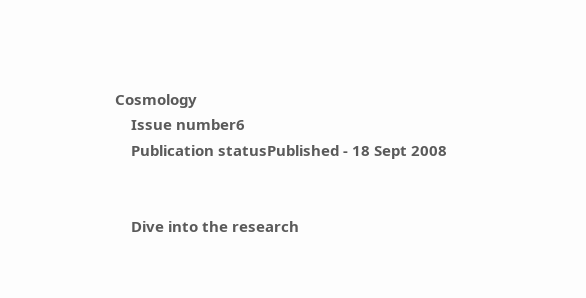Cosmology
    Issue number6
    Publication statusPublished - 18 Sept 2008


    Dive into the research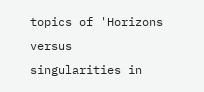topics of 'Horizons versus singularities in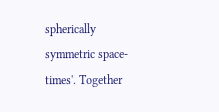spherically symmetric space-times'. Together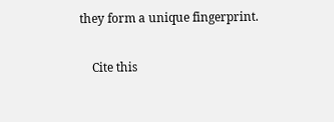they form a unique fingerprint.

    Cite this